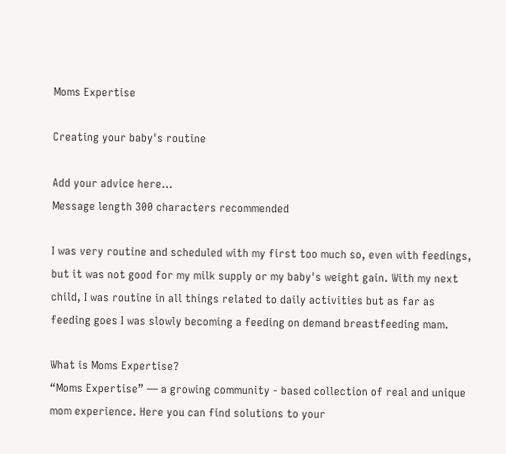Moms Expertise

Creating your baby's routine

Add your advice here…
Message length 300 characters recommended

I was very routine and scheduled with my first too much so, even with feedings, but it was not good for my milk supply or my baby's weight gain. With my next child, I was routine in all things related to daily activities but as far as feeding goes I was slowly becoming a feeding on demand breastfeeding mam.

What is Moms Expertise?
“Moms Expertise” — a growing community - based collection of real and unique mom experience. Here you can find solutions to your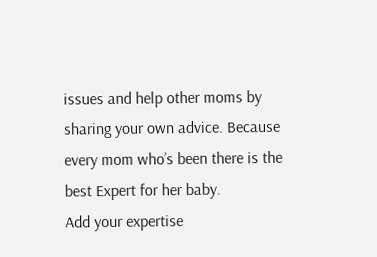issues and help other moms by sharing your own advice. Because every mom who’s been there is the best Expert for her baby.
Add your expertise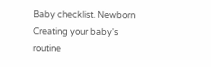Baby checklist. Newborn
Creating your baby's routine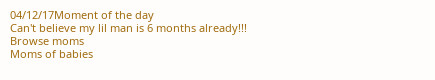04/12/17Moment of the day
Can't believe my lil man is 6 months already!!!
Browse moms
Moms of babies